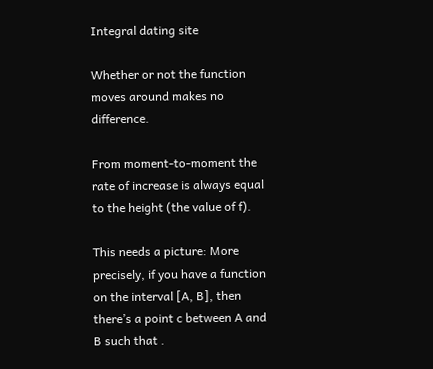Integral dating site

Whether or not the function moves around makes no difference.

From moment-to-moment the rate of increase is always equal to the height (the value of f).

This needs a picture: More precisely, if you have a function on the interval [A, B], then there’s a point c between A and B such that .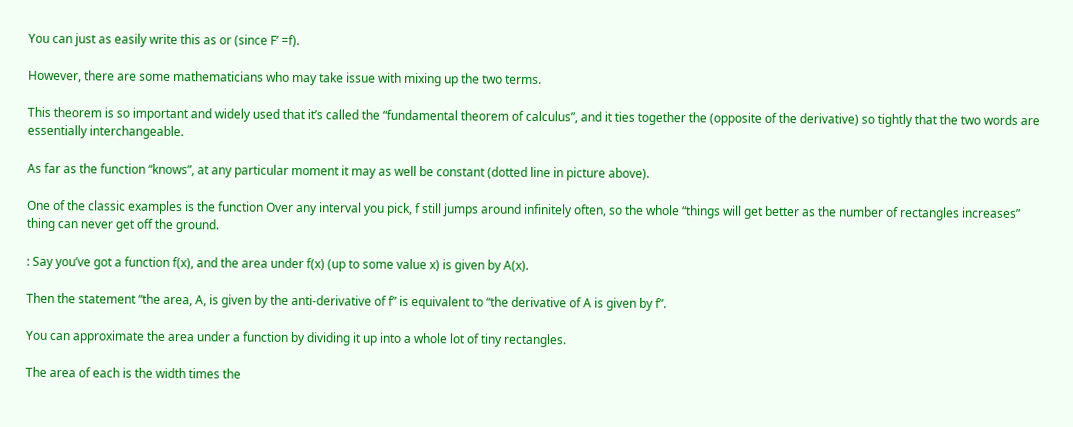You can just as easily write this as or (since F’ =f).

However, there are some mathematicians who may take issue with mixing up the two terms.

This theorem is so important and widely used that it’s called the “fundamental theorem of calculus”, and it ties together the (opposite of the derivative) so tightly that the two words are essentially interchangeable.

As far as the function “knows”, at any particular moment it may as well be constant (dotted line in picture above).

One of the classic examples is the function Over any interval you pick, f still jumps around infinitely often, so the whole “things will get better as the number of rectangles increases” thing can never get off the ground.

: Say you’ve got a function f(x), and the area under f(x) (up to some value x) is given by A(x).

Then the statement “the area, A, is given by the anti-derivative of f” is equivalent to “the derivative of A is given by f”.

You can approximate the area under a function by dividing it up into a whole lot of tiny rectangles.

The area of each is the width times the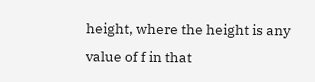height, where the height is any value of f in that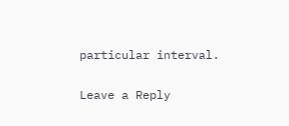particular interval.

Leave a Reply